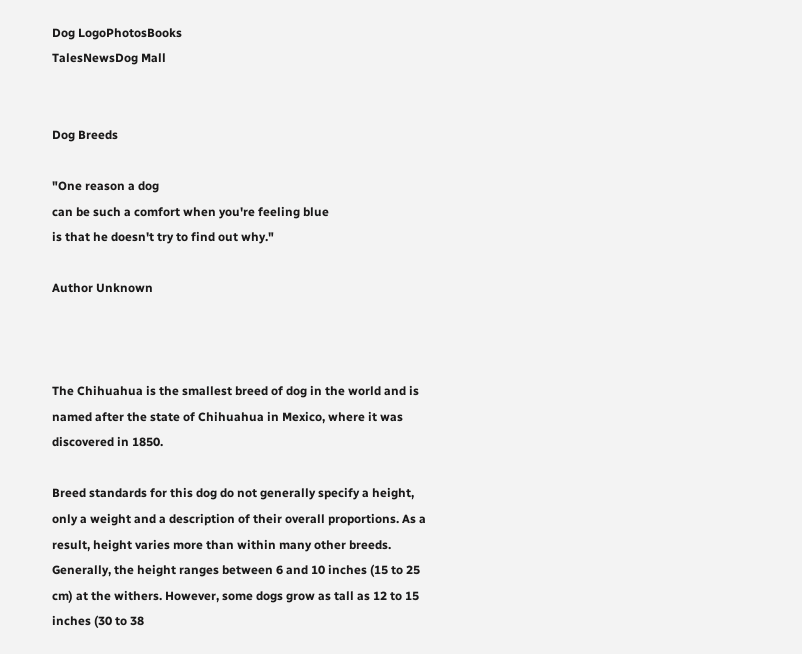Dog LogoPhotosBooks
TalesNewsDog Mall


Dog Breeds

"One reason a dog
can be such a comfort when you're feeling blue
is that he doesn't try to find out why."

Author Unknown



The Chihuahua is the smallest breed of dog in the world and is named after the state of Chihuahua in Mexico, where it was discovered in 1850.

Breed standards for this dog do not generally specify a height, only a weight and a description of their overall proportions. As a result, height varies more than within many other breeds. Generally, the height ranges between 6 and 10 inches (15 to 25 cm) at the withers. However, some dogs grow as tall as 12 to 15 inches (30 to 38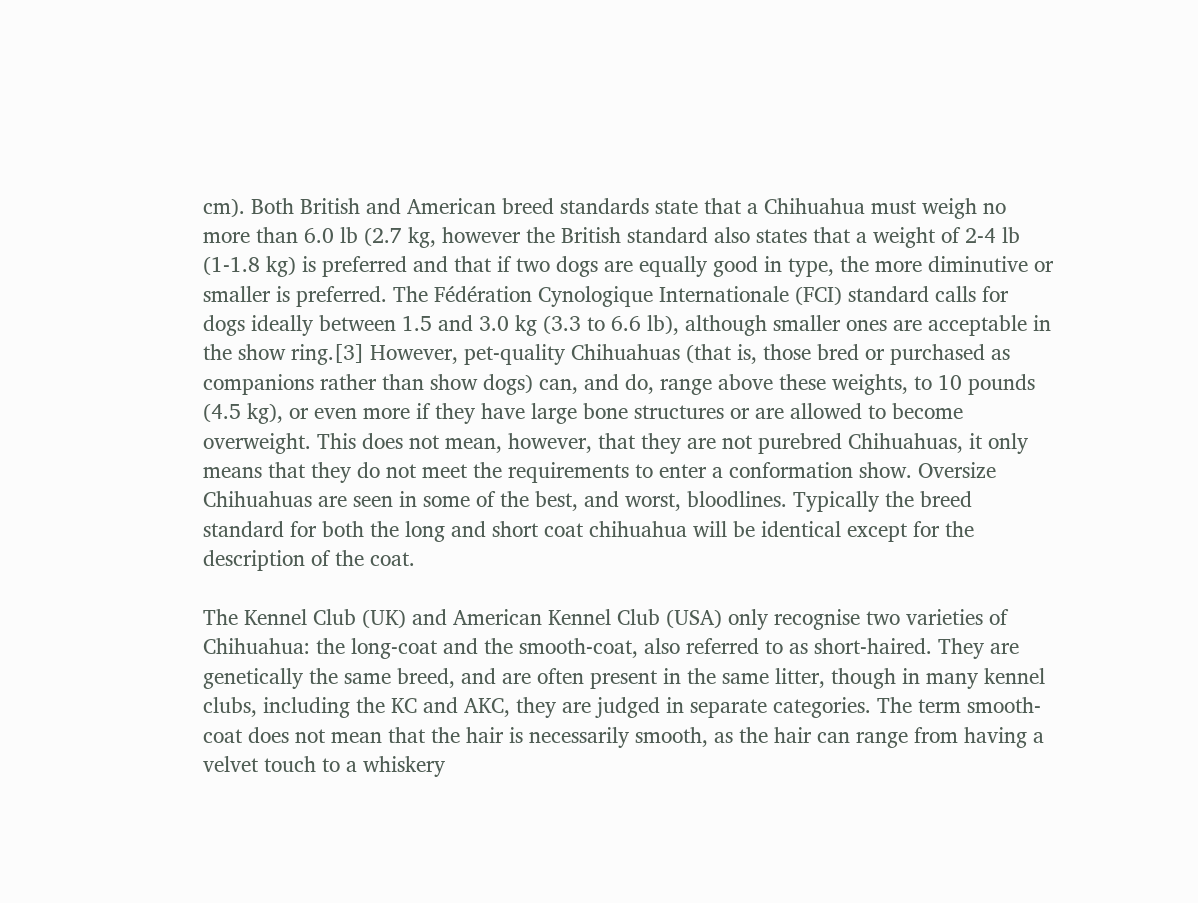cm). Both British and American breed standards state that a Chihuahua must weigh no more than 6.0 lb (2.7 kg, however the British standard also states that a weight of 2-4 lb (1-1.8 kg) is preferred and that if two dogs are equally good in type, the more diminutive or smaller is preferred. The Fédération Cynologique Internationale (FCI) standard calls for dogs ideally between 1.5 and 3.0 kg (3.3 to 6.6 lb), although smaller ones are acceptable in the show ring.[3] However, pet-quality Chihuahuas (that is, those bred or purchased as companions rather than show dogs) can, and do, range above these weights, to 10 pounds (4.5 kg), or even more if they have large bone structures or are allowed to become overweight. This does not mean, however, that they are not purebred Chihuahuas, it only means that they do not meet the requirements to enter a conformation show. Oversize Chihuahuas are seen in some of the best, and worst, bloodlines. Typically the breed standard for both the long and short coat chihuahua will be identical except for the description of the coat.

The Kennel Club (UK) and American Kennel Club (USA) only recognise two varieties of Chihuahua: the long-coat and the smooth-coat, also referred to as short-haired. They are genetically the same breed, and are often present in the same litter, though in many kennel clubs, including the KC and AKC, they are judged in separate categories. The term smooth-coat does not mean that the hair is necessarily smooth, as the hair can range from having a velvet touch to a whiskery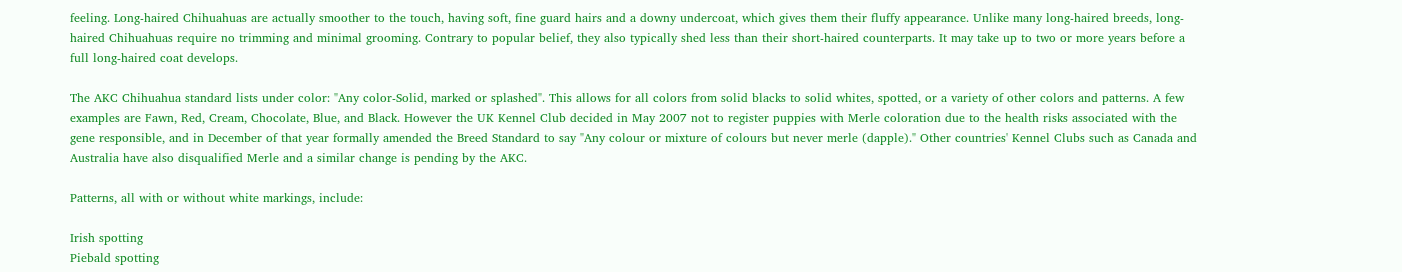feeling. Long-haired Chihuahuas are actually smoother to the touch, having soft, fine guard hairs and a downy undercoat, which gives them their fluffy appearance. Unlike many long-haired breeds, long-haired Chihuahuas require no trimming and minimal grooming. Contrary to popular belief, they also typically shed less than their short-haired counterparts. It may take up to two or more years before a full long-haired coat develops.

The AKC Chihuahua standard lists under color: "Any color-Solid, marked or splashed". This allows for all colors from solid blacks to solid whites, spotted, or a variety of other colors and patterns. A few examples are Fawn, Red, Cream, Chocolate, Blue, and Black. However the UK Kennel Club decided in May 2007 not to register puppies with Merle coloration due to the health risks associated with the gene responsible, and in December of that year formally amended the Breed Standard to say "Any colour or mixture of colours but never merle (dapple)." Other countries' Kennel Clubs such as Canada and Australia have also disqualified Merle and a similar change is pending by the AKC.

Patterns, all with or without white markings, include:

Irish spotting
Piebald spotting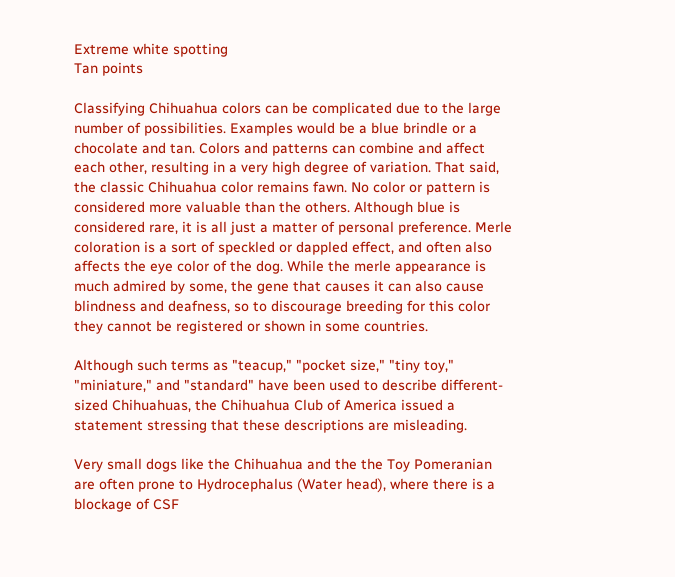Extreme white spotting
Tan points

Classifying Chihuahua colors can be complicated due to the large number of possibilities. Examples would be a blue brindle or a chocolate and tan. Colors and patterns can combine and affect each other, resulting in a very high degree of variation. That said, the classic Chihuahua color remains fawn. No color or pattern is considered more valuable than the others. Although blue is considered rare, it is all just a matter of personal preference. Merle coloration is a sort of speckled or dappled effect, and often also affects the eye color of the dog. While the merle appearance is much admired by some, the gene that causes it can also cause blindness and deafness, so to discourage breeding for this color they cannot be registered or shown in some countries.

Although such terms as "teacup," "pocket size," "tiny toy," "miniature," and "standard" have been used to describe different-sized Chihuahuas, the Chihuahua Club of America issued a statement stressing that these descriptions are misleading.

Very small dogs like the Chihuahua and the the Toy Pomeranian are often prone to Hydrocephalus (Water head), where there is a blockage of CSF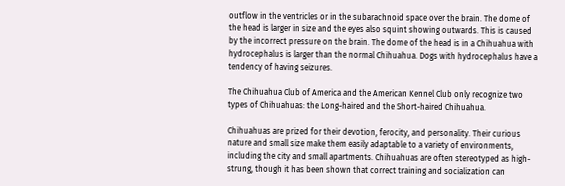outflow in the ventricles or in the subarachnoid space over the brain. The dome of the head is larger in size and the eyes also squint showing outwards. This is caused by the incorrect pressure on the brain. The dome of the head is in a Chihuahua with hydrocephalus is larger than the normal Chihuahua. Dogs with hydrocephalus have a tendency of having seizures.

The Chihuahua Club of America and the American Kennel Club only recognize two types of Chihuahuas: the Long-haired and the Short-haired Chihuahua.

Chihuahuas are prized for their devotion, ferocity, and personality. Their curious nature and small size make them easily adaptable to a variety of environments, including the city and small apartments. Chihuahuas are often stereotyped as high-strung, though it has been shown that correct training and socialization can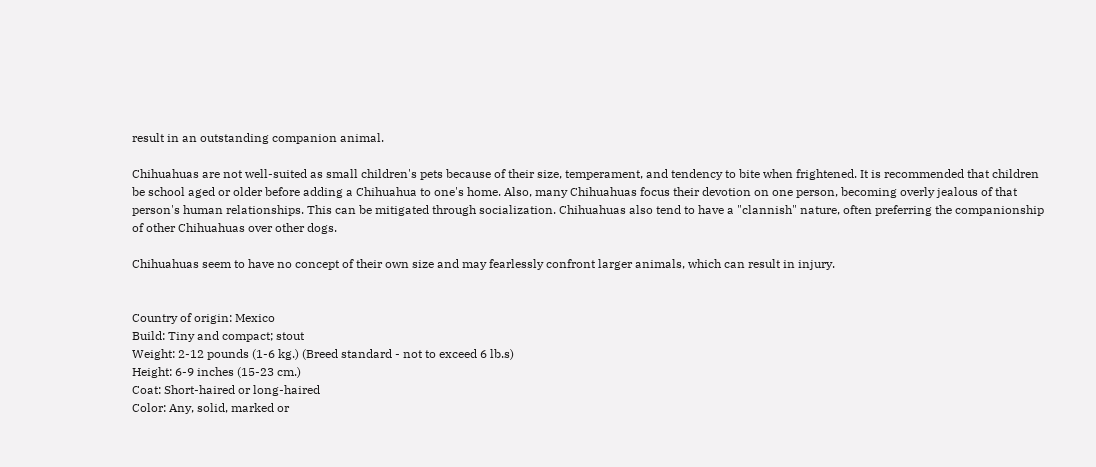result in an outstanding companion animal.

Chihuahuas are not well-suited as small children's pets because of their size, temperament, and tendency to bite when frightened. It is recommended that children be school aged or older before adding a Chihuahua to one's home. Also, many Chihuahuas focus their devotion on one person, becoming overly jealous of that person's human relationships. This can be mitigated through socialization. Chihuahuas also tend to have a "clannish" nature, often preferring the companionship of other Chihuahuas over other dogs.

Chihuahuas seem to have no concept of their own size and may fearlessly confront larger animals, which can result in injury.


Country of origin: Mexico
Build: Tiny and compact; stout
Weight: 2-12 pounds (1-6 kg.) (Breed standard - not to exceed 6 lb.s)
Height: 6-9 inches (15-23 cm.)
Coat: Short-haired or long-haired
Color: Any, solid, marked or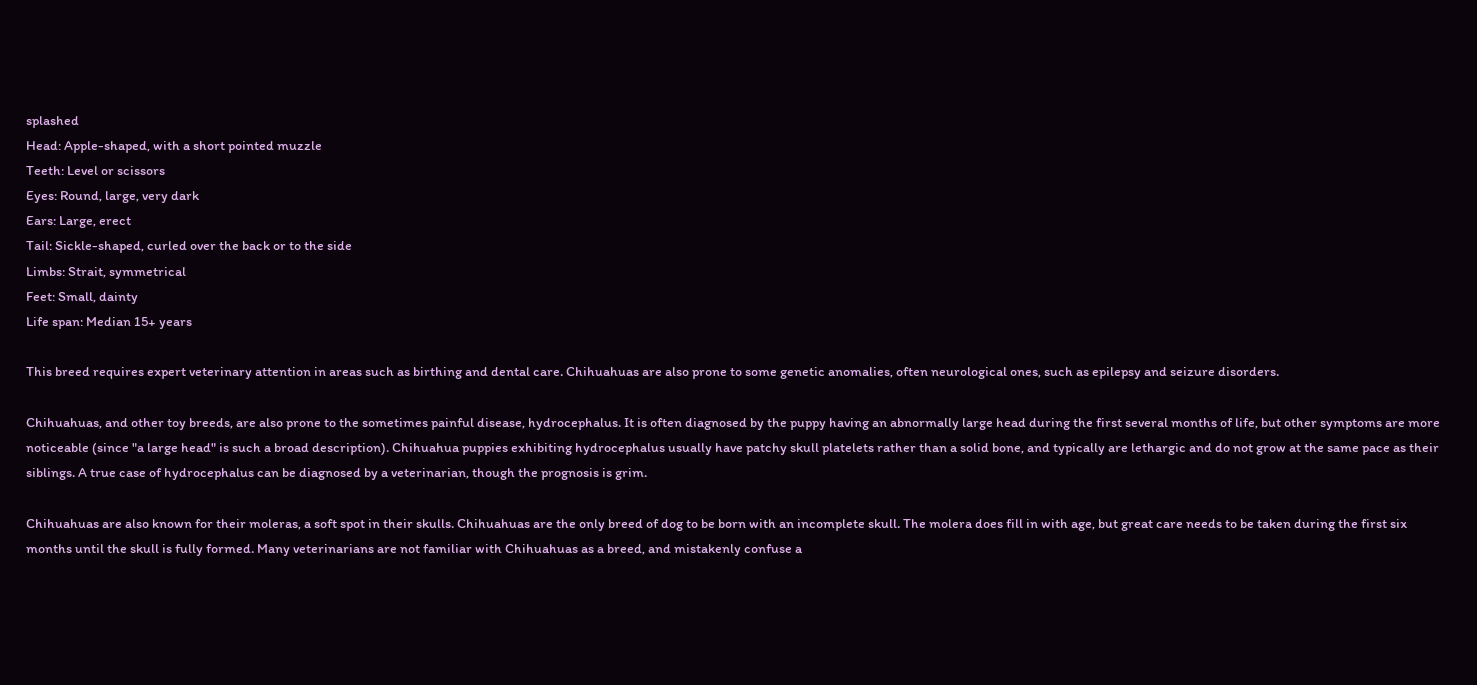splashed
Head: Apple-shaped, with a short pointed muzzle
Teeth: Level or scissors
Eyes: Round, large, very dark
Ears: Large, erect
Tail: Sickle-shaped, curled over the back or to the side
Limbs: Strait, symmetrical
Feet: Small, dainty
Life span: Median 15+ years

This breed requires expert veterinary attention in areas such as birthing and dental care. Chihuahuas are also prone to some genetic anomalies, often neurological ones, such as epilepsy and seizure disorders.

Chihuahuas, and other toy breeds, are also prone to the sometimes painful disease, hydrocephalus. It is often diagnosed by the puppy having an abnormally large head during the first several months of life, but other symptoms are more noticeable (since "a large head" is such a broad description). Chihuahua puppies exhibiting hydrocephalus usually have patchy skull platelets rather than a solid bone, and typically are lethargic and do not grow at the same pace as their siblings. A true case of hydrocephalus can be diagnosed by a veterinarian, though the prognosis is grim.

Chihuahuas are also known for their moleras, a soft spot in their skulls. Chihuahuas are the only breed of dog to be born with an incomplete skull. The molera does fill in with age, but great care needs to be taken during the first six months until the skull is fully formed. Many veterinarians are not familiar with Chihuahuas as a breed, and mistakenly confuse a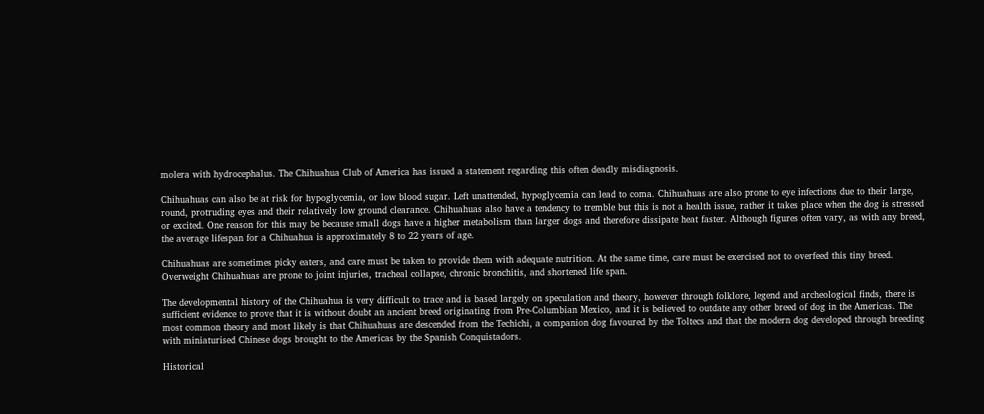molera with hydrocephalus. The Chihuahua Club of America has issued a statement regarding this often deadly misdiagnosis.

Chihuahuas can also be at risk for hypoglycemia, or low blood sugar. Left unattended, hypoglycemia can lead to coma. Chihuahuas are also prone to eye infections due to their large, round, protruding eyes and their relatively low ground clearance. Chihuahuas also have a tendency to tremble but this is not a health issue, rather it takes place when the dog is stressed or excited. One reason for this may be because small dogs have a higher metabolism than larger dogs and therefore dissipate heat faster. Although figures often vary, as with any breed, the average lifespan for a Chihuahua is approximately 8 to 22 years of age.

Chihuahuas are sometimes picky eaters, and care must be taken to provide them with adequate nutrition. At the same time, care must be exercised not to overfeed this tiny breed. Overweight Chihuahuas are prone to joint injuries, tracheal collapse, chronic bronchitis, and shortened life span.

The developmental history of the Chihuahua is very difficult to trace and is based largely on speculation and theory, however through folklore, legend and archeological finds, there is sufficient evidence to prove that it is without doubt an ancient breed originating from Pre-Columbian Mexico, and it is believed to outdate any other breed of dog in the Americas. The most common theory and most likely is that Chihuahuas are descended from the Techichi, a companion dog favoured by the Toltecs and that the modern dog developed through breeding with miniaturised Chinese dogs brought to the Americas by the Spanish Conquistadors.

Historical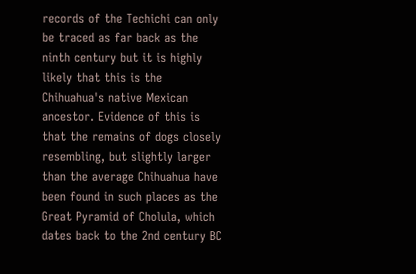records of the Techichi can only be traced as far back as the ninth century but it is highly likely that this is the Chihuahua's native Mexican ancestor. Evidence of this is that the remains of dogs closely resembling, but slightly larger than the average Chihuahua have been found in such places as the Great Pyramid of Cholula, which dates back to the 2nd century BC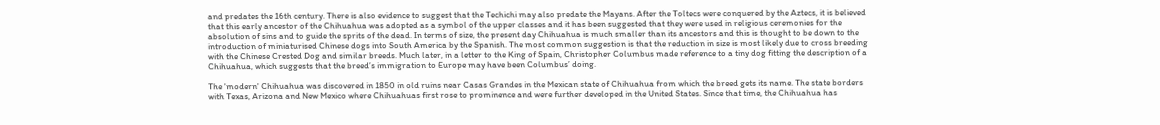and predates the 16th century. There is also evidence to suggest that the Techichi may also predate the Mayans. After the Toltecs were conquered by the Aztecs, it is believed that this early ancestor of the Chihuahua was adopted as a symbol of the upper classes and it has been suggested that they were used in religious ceremonies for the absolution of sins and to guide the sprits of the dead. In terms of size, the present day Chihuahua is much smaller than its ancestors and this is thought to be down to the introduction of miniaturised Chinese dogs into South America by the Spanish. The most common suggestion is that the reduction in size is most likely due to cross breeding with the Chinese Crested Dog and similar breeds. Much later, in a letter to the King of Spain, Christopher Columbus made reference to a tiny dog fitting the description of a Chihuahua, which suggests that the breed’s immigration to Europe may have been Columbus’ doing.

The 'modern' Chihuahua was discovered in 1850 in old ruins near Casas Grandes in the Mexican state of Chihuahua from which the breed gets its name. The state borders with Texas, Arizona and New Mexico where Chihuahuas first rose to prominence and were further developed in the United States. Since that time, the Chihuahua has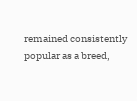remained consistently popular as a breed,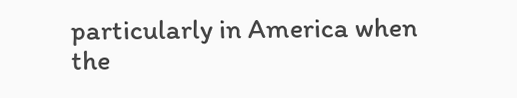particularly in America when the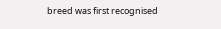breed was first recognised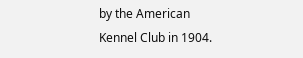by the American Kennel Club in 1904.